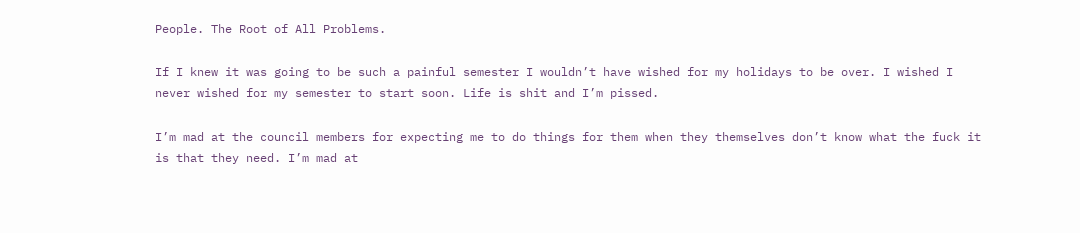People. The Root of All Problems.

If I knew it was going to be such a painful semester I wouldn’t have wished for my holidays to be over. I wished I never wished for my semester to start soon. Life is shit and I’m pissed.

I’m mad at the council members for expecting me to do things for them when they themselves don’t know what the fuck it is that they need. I’m mad at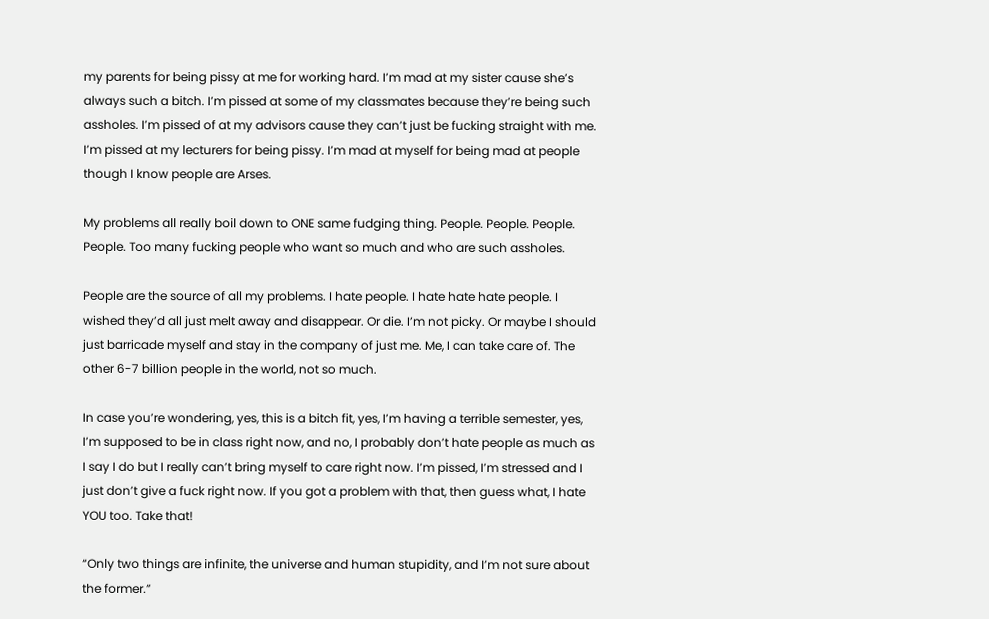my parents for being pissy at me for working hard. I’m mad at my sister cause she’s always such a bitch. I’m pissed at some of my classmates because they’re being such assholes. I’m pissed of at my advisors cause they can’t just be fucking straight with me. I’m pissed at my lecturers for being pissy. I’m mad at myself for being mad at people though I know people are Arses.

My problems all really boil down to ONE same fudging thing. People. People. People. People. Too many fucking people who want so much and who are such assholes.

People are the source of all my problems. I hate people. I hate hate hate people. I wished they’d all just melt away and disappear. Or die. I’m not picky. Or maybe I should just barricade myself and stay in the company of just me. Me, I can take care of. The other 6-7 billion people in the world, not so much.

In case you’re wondering, yes, this is a bitch fit, yes, I’m having a terrible semester, yes, I’m supposed to be in class right now, and no, I probably don’t hate people as much as I say I do but I really can’t bring myself to care right now. I’m pissed, I’m stressed and I just don’t give a fuck right now. If you got a problem with that, then guess what, I hate YOU too. Take that!

“Only two things are infinite, the universe and human stupidity, and I’m not sure about the former.”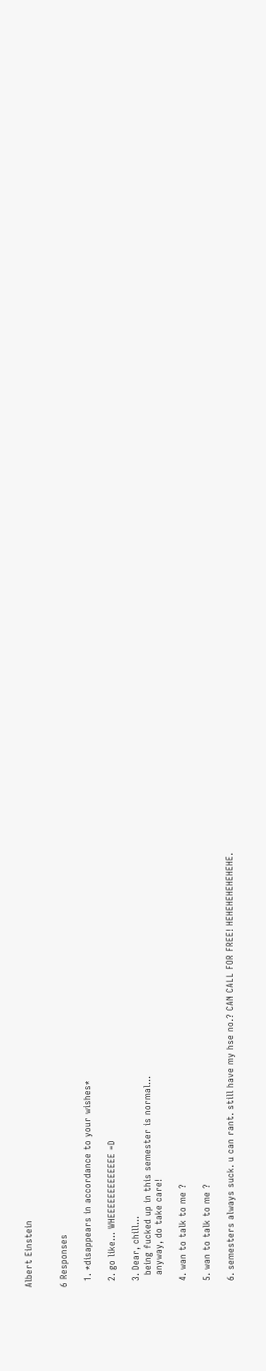Albert Einstein


6 Responses

  1. *disappears in accordance to your wishes*

  2. go like… WHEEEEEEEEEEEEE =D

  3. Dear, chill…
    being fucked up in this semester is normal…
    anyway, do take care!

  4. wan to talk to me ?

  5. wan to talk to me ?

  6. semesters always suck. u can rant. still have my hse no.? CAN CALL FOR FREE! HEHEHEHEHEHEHE.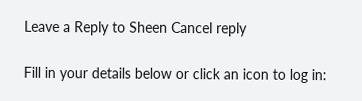Leave a Reply to Sheen Cancel reply

Fill in your details below or click an icon to log in: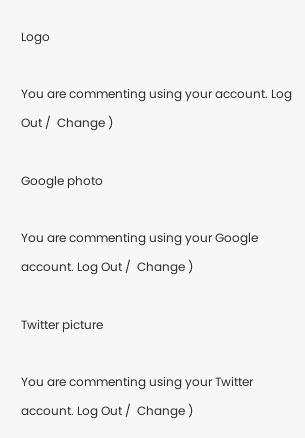Logo

You are commenting using your account. Log Out /  Change )

Google photo

You are commenting using your Google account. Log Out /  Change )

Twitter picture

You are commenting using your Twitter account. Log Out /  Change )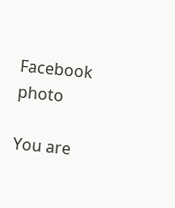Facebook photo

You are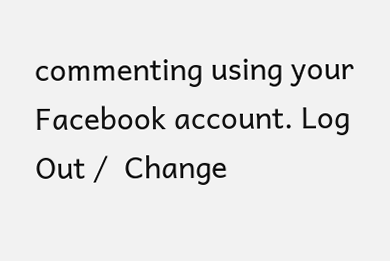commenting using your Facebook account. Log Out /  Change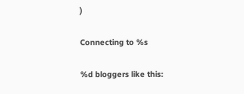)

Connecting to %s

%d bloggers like this: